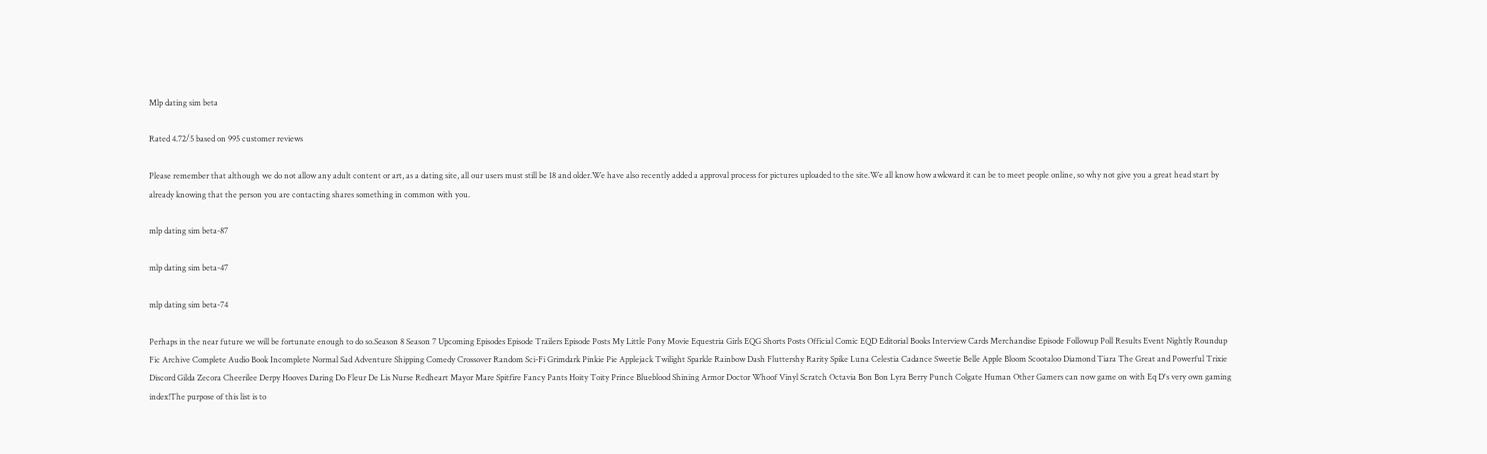Mlp dating sim beta

Rated 4.72/5 based on 995 customer reviews

Please remember that although we do not allow any adult content or art, as a dating site, all our users must still be 18 and older.We have also recently added a approval process for pictures uploaded to the site.We all know how awkward it can be to meet people online, so why not give you a great head start by already knowing that the person you are contacting shares something in common with you.

mlp dating sim beta-87

mlp dating sim beta-47

mlp dating sim beta-74

Perhaps in the near future we will be fortunate enough to do so.Season 8 Season 7 Upcoming Episodes Episode Trailers Episode Posts My Little Pony Movie Equestria Girls EQG Shorts Posts Official Comic EQD Editorial Books Interview Cards Merchandise Episode Followup Poll Results Event Nightly Roundup Fic Archive Complete Audio Book Incomplete Normal Sad Adventure Shipping Comedy Crossover Random Sci-Fi Grimdark Pinkie Pie Applejack Twilight Sparkle Rainbow Dash Fluttershy Rarity Spike Luna Celestia Cadance Sweetie Belle Apple Bloom Scootaloo Diamond Tiara The Great and Powerful Trixie Discord Gilda Zecora Cheerilee Derpy Hooves Daring Do Fleur De Lis Nurse Redheart Mayor Mare Spitfire Fancy Pants Hoity Toity Prince Blueblood Shining Armor Doctor Whoof Vinyl Scratch Octavia Bon Bon Lyra Berry Punch Colgate Human Other Gamers can now game on with Eq D's very own gaming index!The purpose of this list is to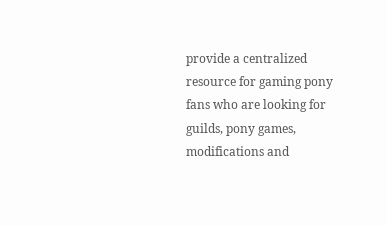provide a centralized resource for gaming pony fans who are looking for guilds, pony games, modifications and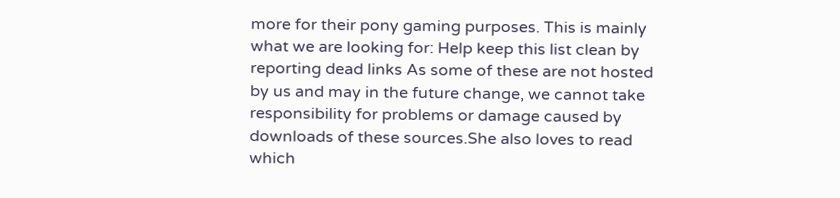more for their pony gaming purposes. This is mainly what we are looking for: Help keep this list clean by reporting dead links As some of these are not hosted by us and may in the future change, we cannot take responsibility for problems or damage caused by downloads of these sources.She also loves to read which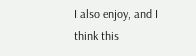I also enjoy, and I think this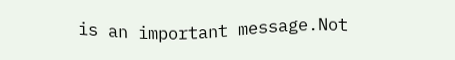is an important message.Not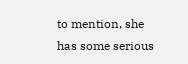to mention, she has some serious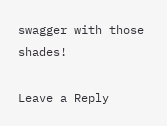swagger with those shades!

Leave a Reply